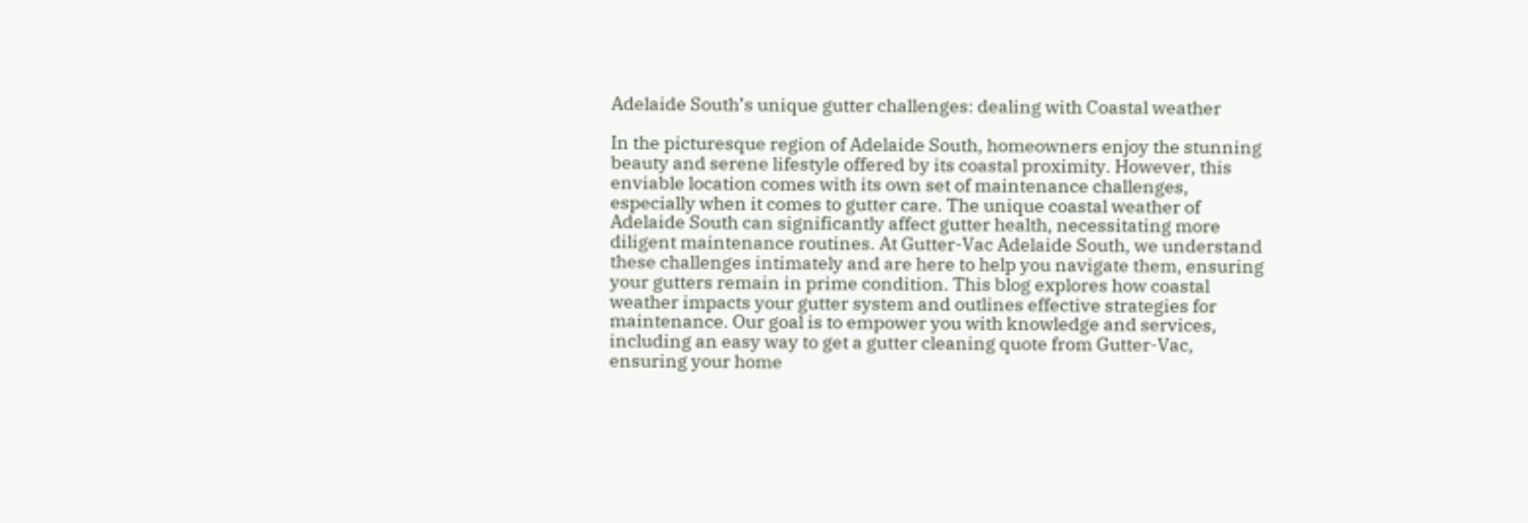Adelaide South’s unique gutter challenges: dealing with Coastal weather

In the picturesque region of Adelaide South, homeowners enjoy the stunning beauty and serene lifestyle offered by its coastal proximity. However, this enviable location comes with its own set of maintenance challenges, especially when it comes to gutter care. The unique coastal weather of Adelaide South can significantly affect gutter health, necessitating more diligent maintenance routines. At Gutter-Vac Adelaide South, we understand these challenges intimately and are here to help you navigate them, ensuring your gutters remain in prime condition. This blog explores how coastal weather impacts your gutter system and outlines effective strategies for maintenance. Our goal is to empower you with knowledge and services, including an easy way to get a gutter cleaning quote from Gutter-Vac, ensuring your home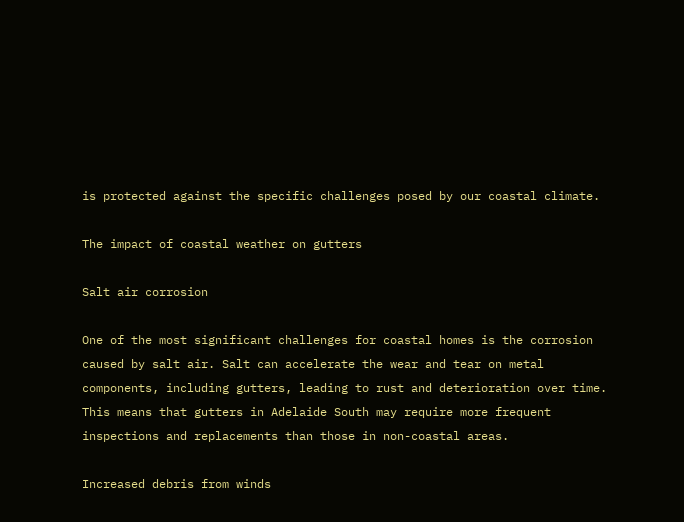is protected against the specific challenges posed by our coastal climate.

The impact of coastal weather on gutters

Salt air corrosion

One of the most significant challenges for coastal homes is the corrosion caused by salt air. Salt can accelerate the wear and tear on metal components, including gutters, leading to rust and deterioration over time. This means that gutters in Adelaide South may require more frequent inspections and replacements than those in non-coastal areas.

Increased debris from winds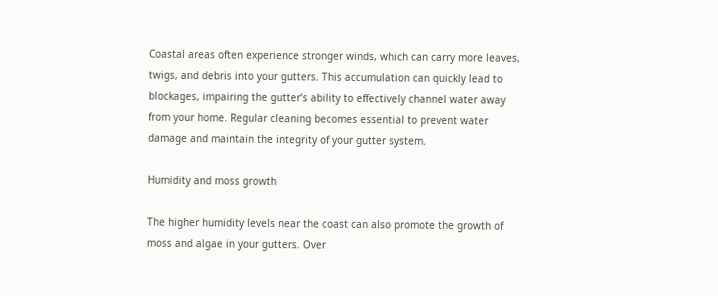Coastal areas often experience stronger winds, which can carry more leaves, twigs, and debris into your gutters. This accumulation can quickly lead to blockages, impairing the gutter’s ability to effectively channel water away from your home. Regular cleaning becomes essential to prevent water damage and maintain the integrity of your gutter system.

Humidity and moss growth

The higher humidity levels near the coast can also promote the growth of moss and algae in your gutters. Over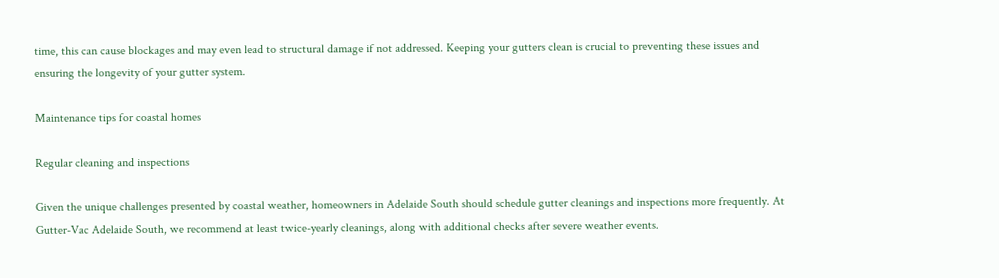time, this can cause blockages and may even lead to structural damage if not addressed. Keeping your gutters clean is crucial to preventing these issues and ensuring the longevity of your gutter system.

Maintenance tips for coastal homes

Regular cleaning and inspections

Given the unique challenges presented by coastal weather, homeowners in Adelaide South should schedule gutter cleanings and inspections more frequently. At Gutter-Vac Adelaide South, we recommend at least twice-yearly cleanings, along with additional checks after severe weather events.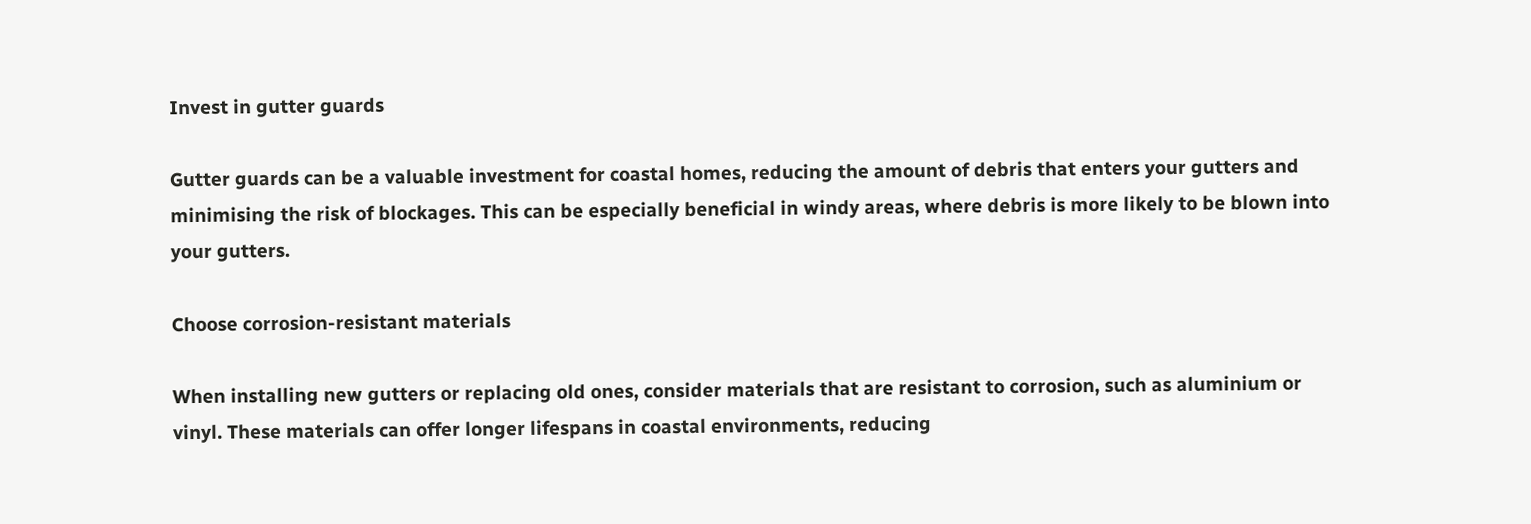Invest in gutter guards

Gutter guards can be a valuable investment for coastal homes, reducing the amount of debris that enters your gutters and minimising the risk of blockages. This can be especially beneficial in windy areas, where debris is more likely to be blown into your gutters.

Choose corrosion-resistant materials

When installing new gutters or replacing old ones, consider materials that are resistant to corrosion, such as aluminium or vinyl. These materials can offer longer lifespans in coastal environments, reducing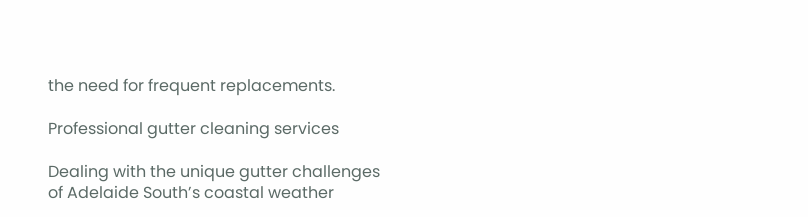the need for frequent replacements.

Professional gutter cleaning services

Dealing with the unique gutter challenges of Adelaide South’s coastal weather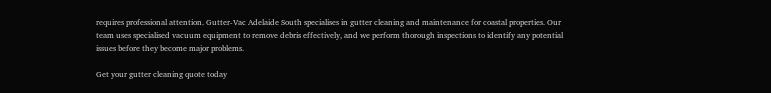requires professional attention. Gutter-Vac Adelaide South specialises in gutter cleaning and maintenance for coastal properties. Our team uses specialised vacuum equipment to remove debris effectively, and we perform thorough inspections to identify any potential issues before they become major problems.

Get your gutter cleaning quote today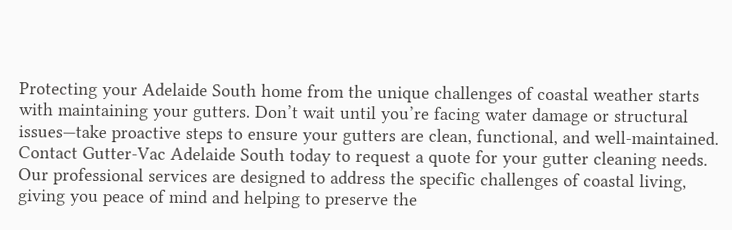Protecting your Adelaide South home from the unique challenges of coastal weather starts with maintaining your gutters. Don’t wait until you’re facing water damage or structural issues—take proactive steps to ensure your gutters are clean, functional, and well-maintained. Contact Gutter-Vac Adelaide South today to request a quote for your gutter cleaning needs. Our professional services are designed to address the specific challenges of coastal living, giving you peace of mind and helping to preserve the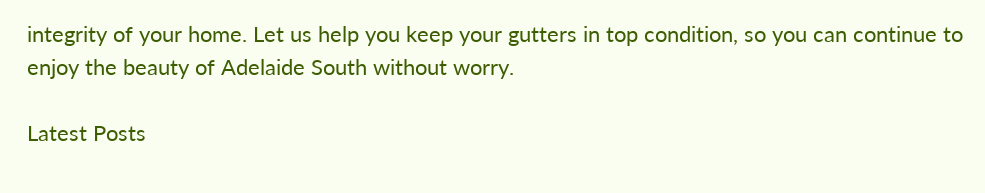integrity of your home. Let us help you keep your gutters in top condition, so you can continue to enjoy the beauty of Adelaide South without worry.

Latest Posts